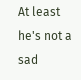At least he's not a sad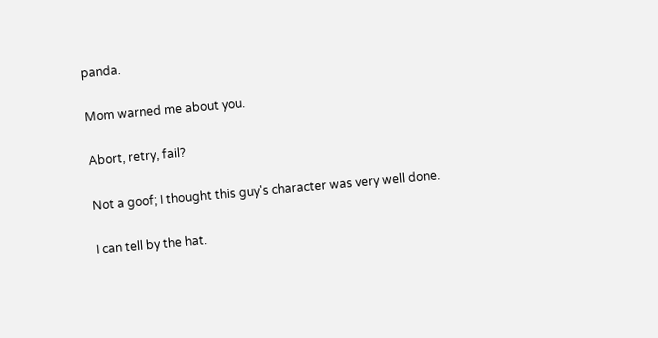panda.

Mom warned me about you.

Abort, retry, fail?

Not a goof; I thought this guy's character was very well done.

I can tell by the hat.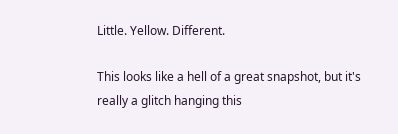Little. Yellow. Different.

This looks like a hell of a great snapshot, but it's really a glitch hanging this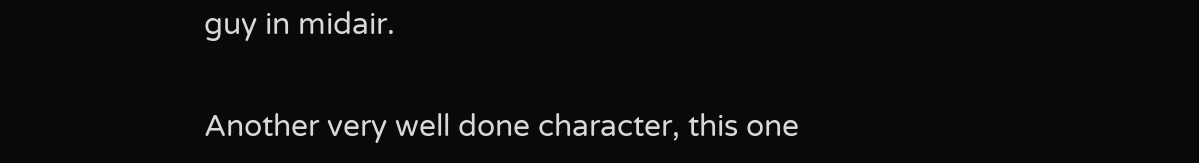guy in midair.

Another very well done character, this one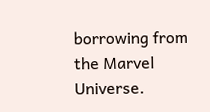borrowing from the Marvel Universe.